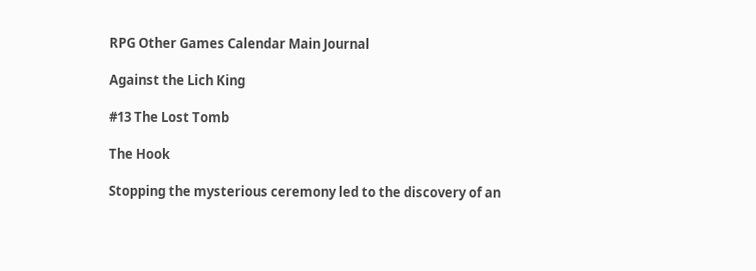RPG Other Games Calendar Main Journal

Against the Lich King

#13 The Lost Tomb

The Hook

Stopping the mysterious ceremony led to the discovery of an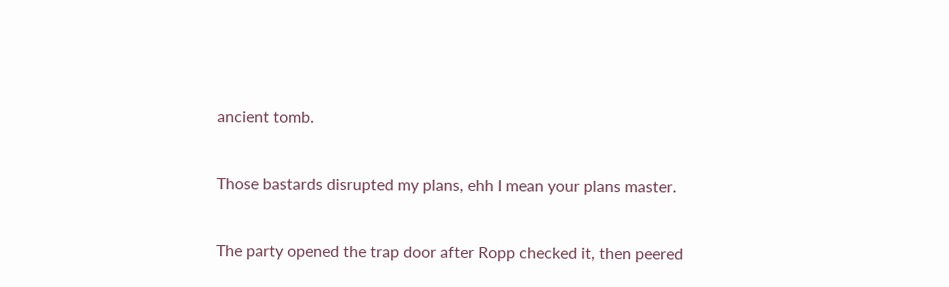ancient tomb.


Those bastards disrupted my plans, ehh I mean your plans master.


The party opened the trap door after Ropp checked it, then peered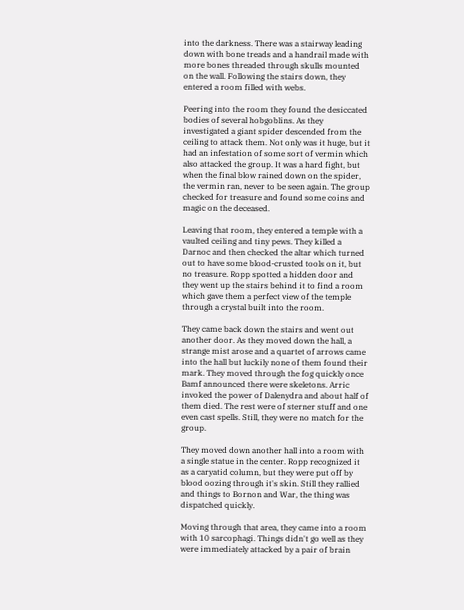into the darkness. There was a stairway leading down with bone treads and a handrail made with more bones threaded through skulls mounted on the wall. Following the stairs down, they entered a room filled with webs.

Peering into the room they found the desiccated bodies of several hobgoblins. As they investigated a giant spider descended from the ceiling to attack them. Not only was it huge, but it had an infestation of some sort of vermin which also attacked the group. It was a hard fight, but when the final blow rained down on the spider, the vermin ran, never to be seen again. The group checked for treasure and found some coins and magic on the deceased.

Leaving that room, they entered a temple with a vaulted ceiling and tiny pews. They killed a Darnoc and then checked the altar which turned out to have some blood-crusted tools on it, but no treasure. Ropp spotted a hidden door and they went up the stairs behind it to find a room which gave them a perfect view of the temple through a crystal built into the room.

They came back down the stairs and went out another door. As they moved down the hall, a strange mist arose and a quartet of arrows came into the hall but luckily none of them found their mark. They moved through the fog quickly once Bamf announced there were skeletons. Arric invoked the power of Dalenydra and about half of them died. The rest were of sterner stuff and one even cast spells. Still, they were no match for the group.

They moved down another hall into a room with a single statue in the center. Ropp recognized it as a caryatid column, but they were put off by blood oozing through it's skin. Still they rallied and things to Bornon and War, the thing was dispatched quickly.

Moving through that area, they came into a room with 10 sarcophagi. Things didn't go well as they were immediately attacked by a pair of brain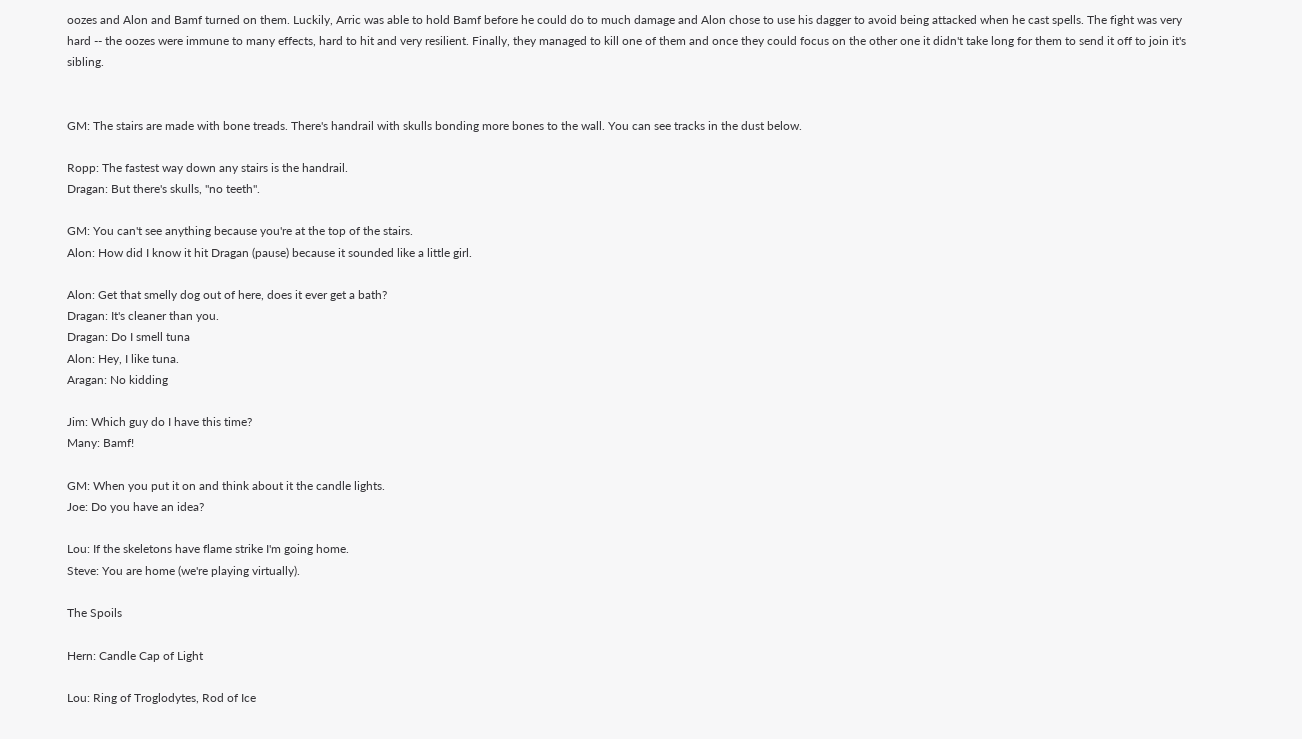oozes and Alon and Bamf turned on them. Luckily, Arric was able to hold Bamf before he could do to much damage and Alon chose to use his dagger to avoid being attacked when he cast spells. The fight was very hard -- the oozes were immune to many effects, hard to hit and very resilient. Finally, they managed to kill one of them and once they could focus on the other one it didn't take long for them to send it off to join it's sibling.


GM: The stairs are made with bone treads. There's handrail with skulls bonding more bones to the wall. You can see tracks in the dust below.

Ropp: The fastest way down any stairs is the handrail.
Dragan: But there's skulls, "no teeth".

GM: You can't see anything because you're at the top of the stairs.
Alon: How did I know it hit Dragan (pause) because it sounded like a little girl.

Alon: Get that smelly dog out of here, does it ever get a bath?
Dragan: It's cleaner than you.
Dragan: Do I smell tuna
Alon: Hey, I like tuna.
Aragan: No kidding

Jim: Which guy do I have this time?
Many: Bamf!

GM: When you put it on and think about it the candle lights.
Joe: Do you have an idea?

Lou: If the skeletons have flame strike I'm going home.
Steve: You are home (we're playing virtually).

The Spoils

Hern: Candle Cap of Light

Lou: Ring of Troglodytes, Rod of Ice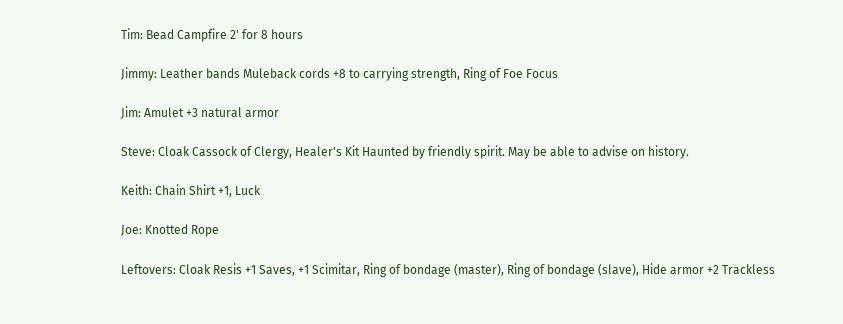Tim: Bead Campfire 2' for 8 hours

Jimmy: Leather bands Muleback cords +8 to carrying strength, Ring of Foe Focus

Jim: Amulet +3 natural armor

Steve: Cloak Cassock of Clergy, Healer's Kit Haunted by friendly spirit. May be able to advise on history.

Keith: Chain Shirt +1, Luck

Joe: Knotted Rope

Leftovers: Cloak Resis +1 Saves, +1 Scimitar, Ring of bondage (master), Ring of bondage (slave), Hide armor +2 Trackless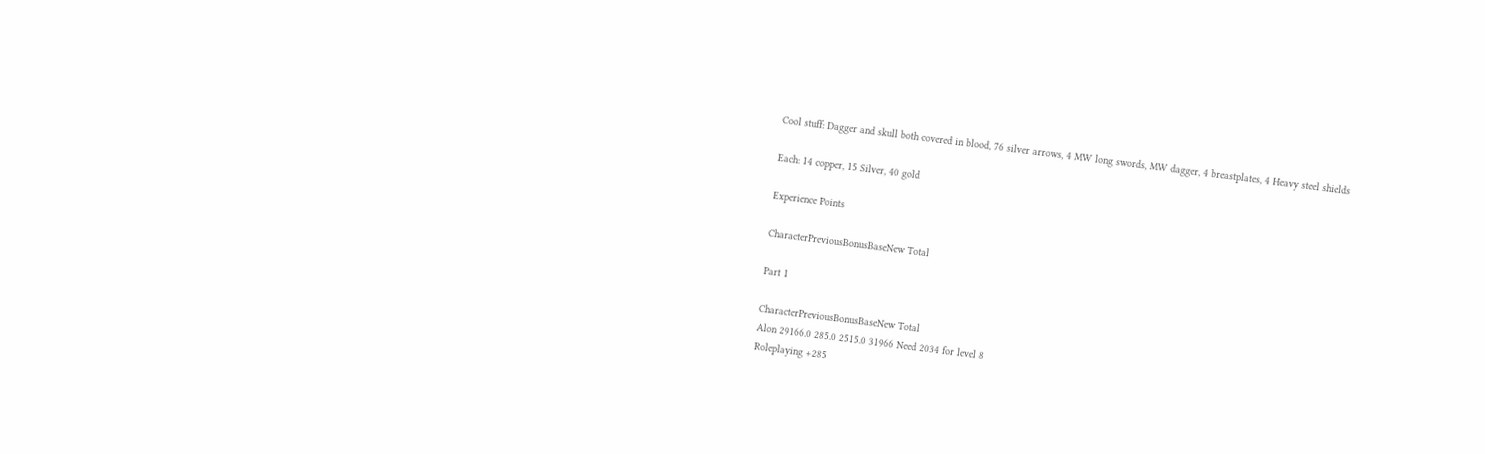Cool stuff: Dagger and skull both covered in blood, 76 silver arrows, 4 MW long swords, MW dagger, 4 breastplates, 4 Heavy steel shields

Each: 14 copper, 15 Silver, 40 gold

Experience Points

CharacterPreviousBonusBaseNew Total

Part 1

CharacterPreviousBonusBaseNew Total
Alon 29166.0 285.0 2515.0 31966 Need 2034 for level 8
Roleplaying +285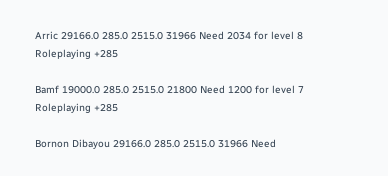Arric 29166.0 285.0 2515.0 31966 Need 2034 for level 8
Roleplaying +285

Bamf 19000.0 285.0 2515.0 21800 Need 1200 for level 7
Roleplaying +285

Bornon Dibayou 29166.0 285.0 2515.0 31966 Need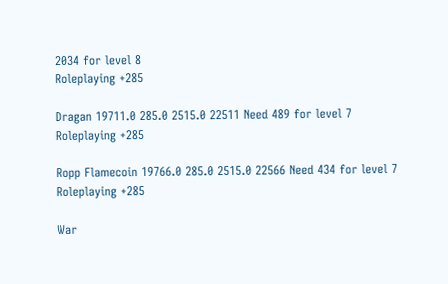2034 for level 8
Roleplaying +285

Dragan 19711.0 285.0 2515.0 22511 Need 489 for level 7
Roleplaying +285

Ropp Flamecoin 19766.0 285.0 2515.0 22566 Need 434 for level 7
Roleplaying +285

War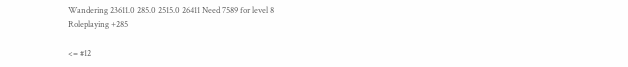Wandering 23611.0 285.0 2515.0 26411 Need 7589 for level 8
Roleplaying +285

<= #12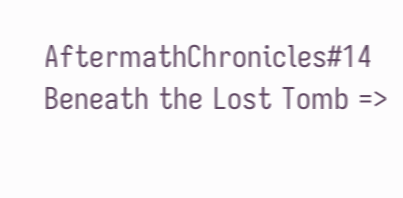AftermathChronicles#14 Beneath the Lost Tomb =>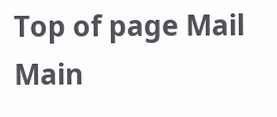Top of page Mail Main